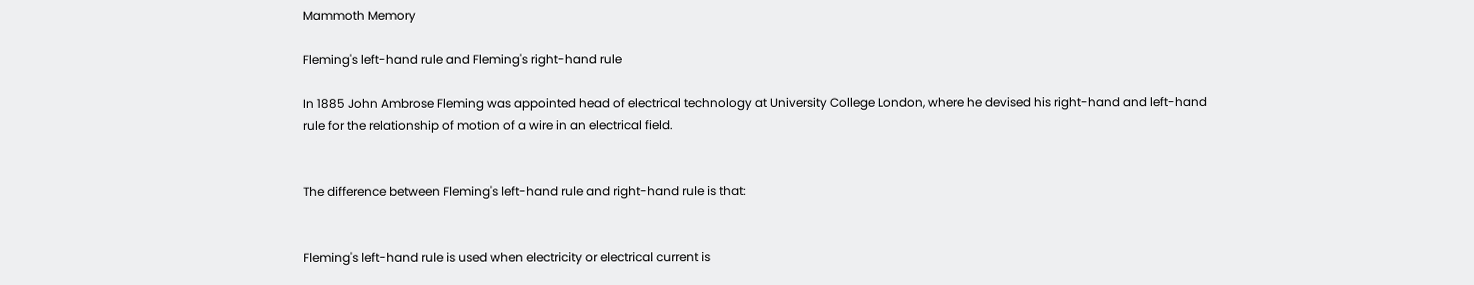Mammoth Memory

Fleming's left-hand rule and Fleming's right-hand rule

In 1885 John Ambrose Fleming was appointed head of electrical technology at University College London, where he devised his right-hand and left-hand rule for the relationship of motion of a wire in an electrical field.


The difference between Fleming's left-hand rule and right-hand rule is that:


Fleming's left-hand rule is used when electricity or electrical current is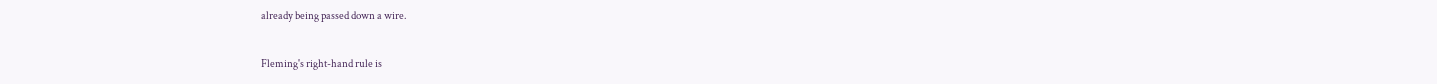already being passed down a wire.


Fleming's right-hand rule is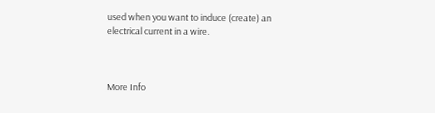used when you want to induce (create) an electrical current in a wire.



More Info